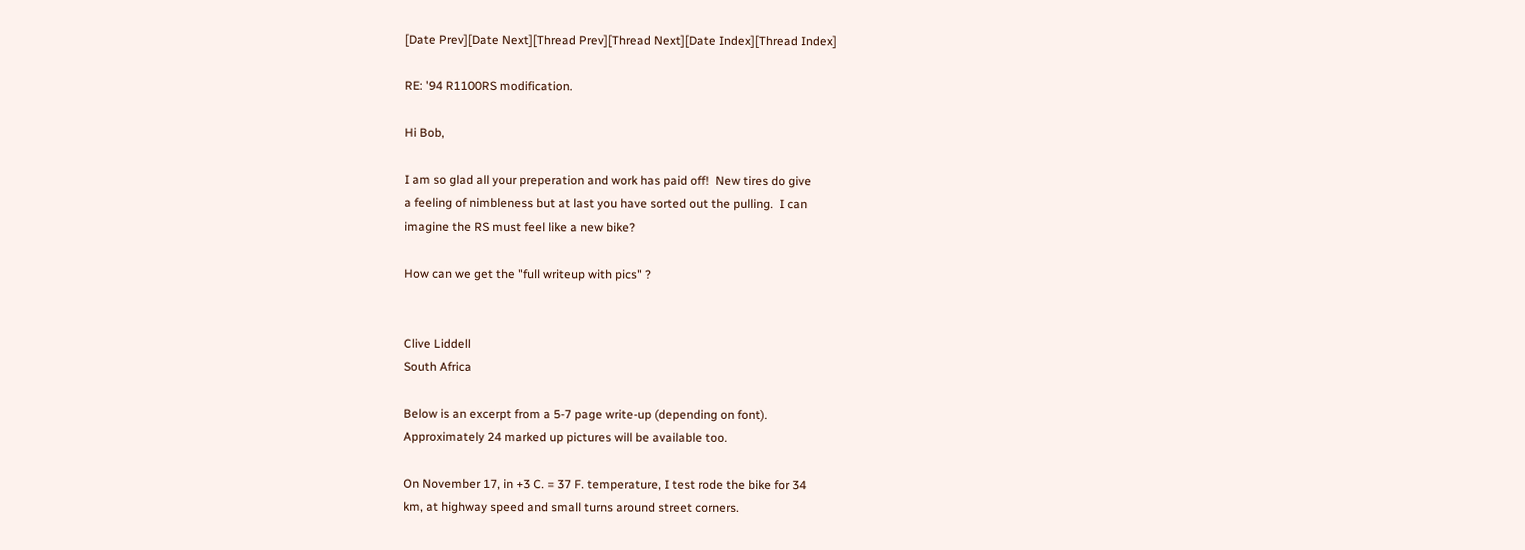[Date Prev][Date Next][Thread Prev][Thread Next][Date Index][Thread Index]

RE: '94 R1100RS modification.

Hi Bob,

I am so glad all your preperation and work has paid off!  New tires do give
a feeling of nimbleness but at last you have sorted out the pulling.  I can
imagine the RS must feel like a new bike?

How can we get the "full writeup with pics" ?


Clive Liddell
South Africa

Below is an excerpt from a 5-7 page write-up (depending on font).
Approximately 24 marked up pictures will be available too.

On November 17, in +3 C. = 37 F. temperature, I test rode the bike for 34
km, at highway speed and small turns around street corners.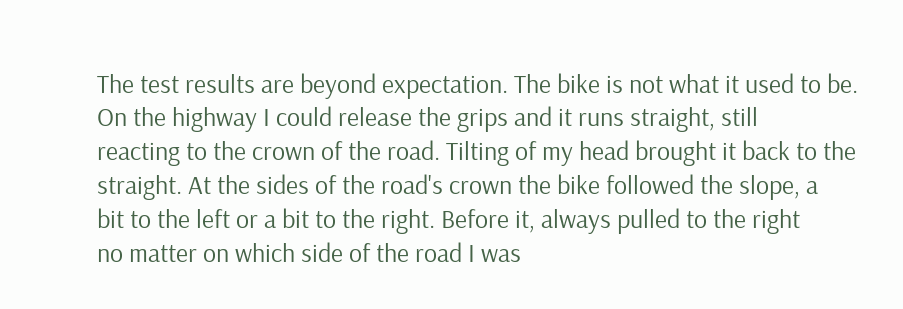The test results are beyond expectation. The bike is not what it used to be.
On the highway I could release the grips and it runs straight, still
reacting to the crown of the road. Tilting of my head brought it back to the
straight. At the sides of the road's crown the bike followed the slope, a
bit to the left or a bit to the right. Before it, always pulled to the right
no matter on which side of the road I was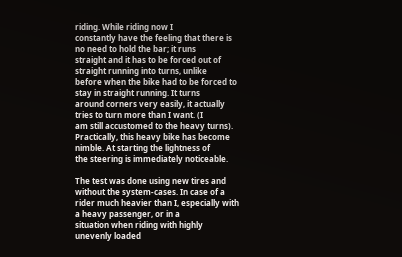riding. While riding now I
constantly have the feeling that there is no need to hold the bar; it runs
straight and it has to be forced out of straight running into turns, unlike
before when the bike had to be forced to stay in straight running. It turns
around corners very easily, it actually tries to turn more than I want. (I
am still accustomed to the heavy turns).
Practically, this heavy bike has become nimble. At starting the lightness of
the steering is immediately noticeable.

The test was done using new tires and without the system-cases. In case of a
rider much heavier than I, especially with a heavy passenger, or in a
situation when riding with highly unevenly loaded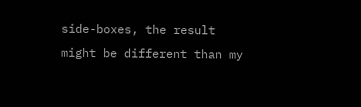side-boxes, the result
might be different than my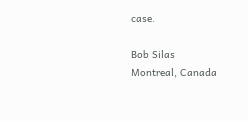case.

Bob Silas
Montreal, Canada